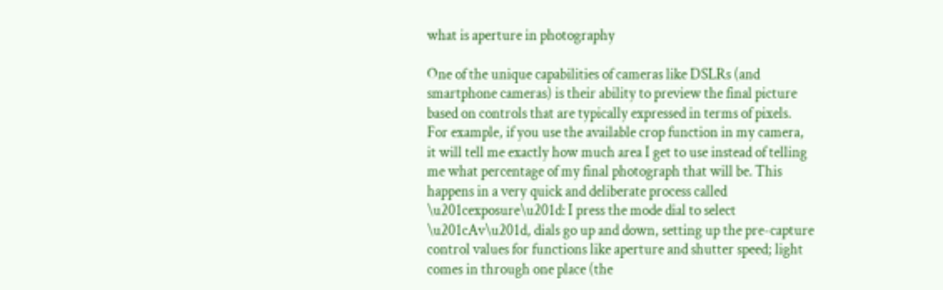what is aperture in photography

One of the unique capabilities of cameras like DSLRs (and smartphone cameras) is their ability to preview the final picture based on controls that are typically expressed in terms of pixels. For example, if you use the available crop function in my camera, it will tell me exactly how much area I get to use instead of telling me what percentage of my final photograph that will be. This happens in a very quick and deliberate process called \u201cexposure\u201d: I press the mode dial to select \u201cAv\u201d, dials go up and down, setting up the pre-capture control values for functions like aperture and shutter speed; light comes in through one place (the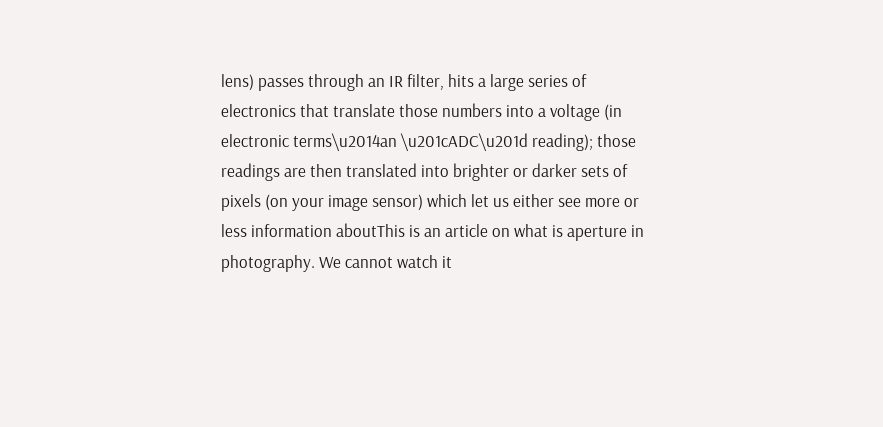lens) passes through an IR filter, hits a large series of electronics that translate those numbers into a voltage (in electronic terms\u2014an \u201cADC\u201d reading); those readings are then translated into brighter or darker sets of pixels (on your image sensor) which let us either see more or less information aboutThis is an article on what is aperture in photography. We cannot watch it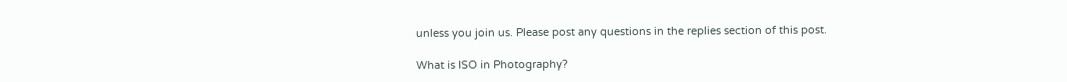unless you join us. Please post any questions in the replies section of this post.

What is ISO in Photography?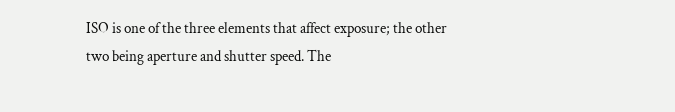ISO is one of the three elements that affect exposure; the other two being aperture and shutter speed. The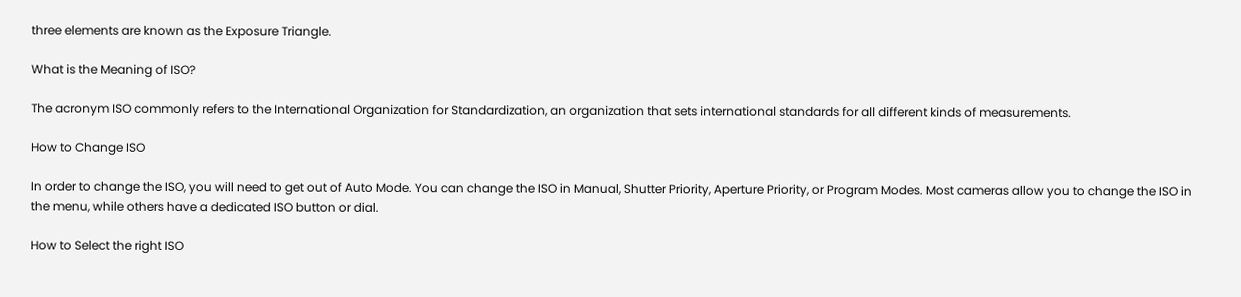three elements are known as the Exposure Triangle.

What is the Meaning of ISO?

The acronym ISO commonly refers to the International Organization for Standardization, an organization that sets international standards for all different kinds of measurements.

How to Change ISO

In order to change the ISO, you will need to get out of Auto Mode. You can change the ISO in Manual, Shutter Priority, Aperture Priority, or Program Modes. Most cameras allow you to change the ISO in the menu, while others have a dedicated ISO button or dial.

How to Select the right ISO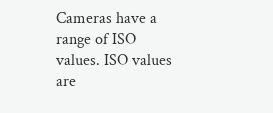Cameras have a range of ISO values. ISO values are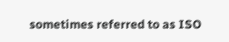sometimes referred to as ISO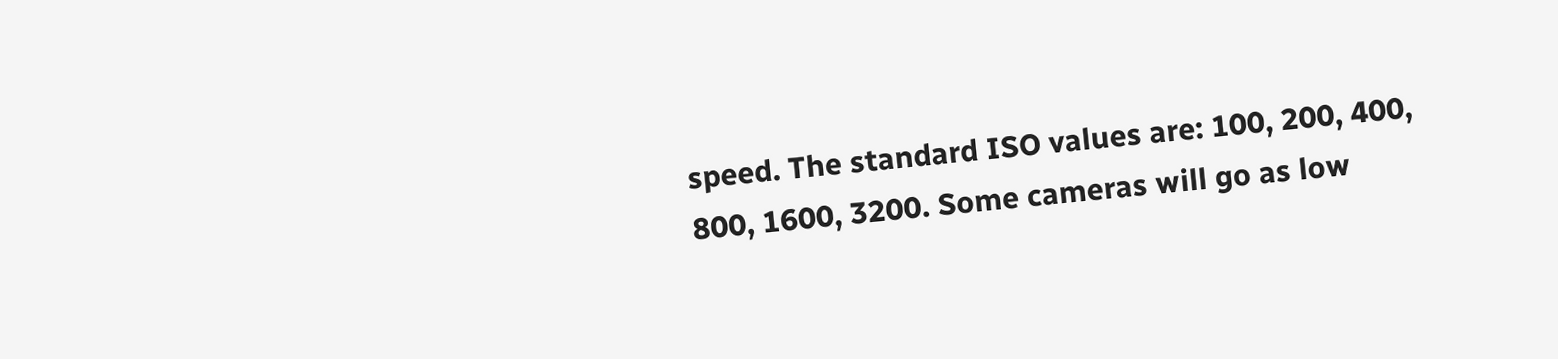speed. The standard ISO values are: 100, 200, 400, 800, 1600, 3200. Some cameras will go as low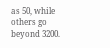as 50, while others go beyond 3200.